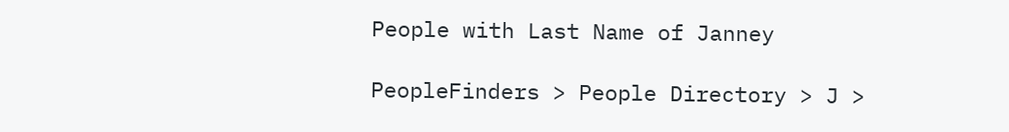People with Last Name of Janney

PeopleFinders > People Directory > J >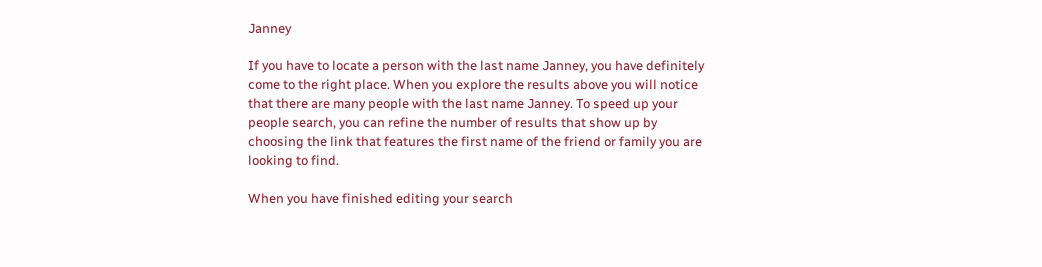Janney

If you have to locate a person with the last name Janney, you have definitely come to the right place. When you explore the results above you will notice that there are many people with the last name Janney. To speed up your people search, you can refine the number of results that show up by choosing the link that features the first name of the friend or family you are looking to find.

When you have finished editing your search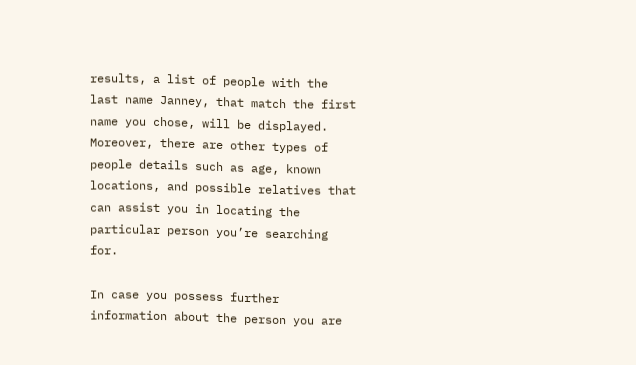results, a list of people with the last name Janney, that match the first name you chose, will be displayed. Moreover, there are other types of people details such as age, known locations, and possible relatives that can assist you in locating the particular person you’re searching for.

In case you possess further information about the person you are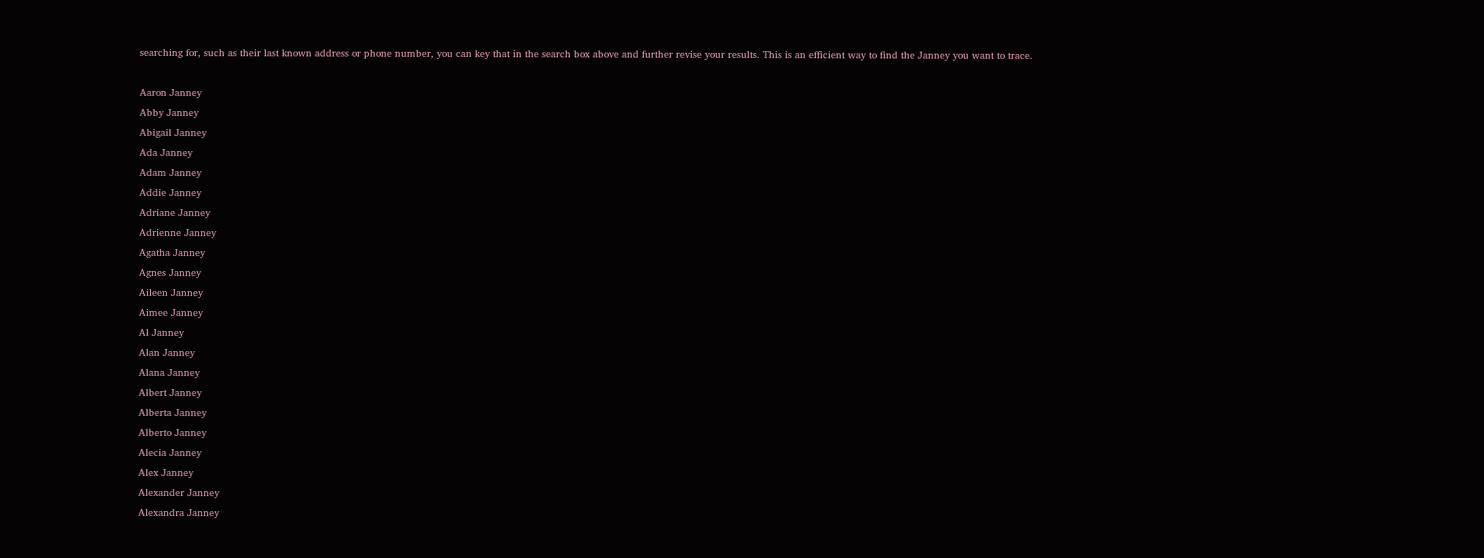searching for, such as their last known address or phone number, you can key that in the search box above and further revise your results. This is an efficient way to find the Janney you want to trace.

Aaron Janney
Abby Janney
Abigail Janney
Ada Janney
Adam Janney
Addie Janney
Adriane Janney
Adrienne Janney
Agatha Janney
Agnes Janney
Aileen Janney
Aimee Janney
Al Janney
Alan Janney
Alana Janney
Albert Janney
Alberta Janney
Alberto Janney
Alecia Janney
Alex Janney
Alexander Janney
Alexandra Janney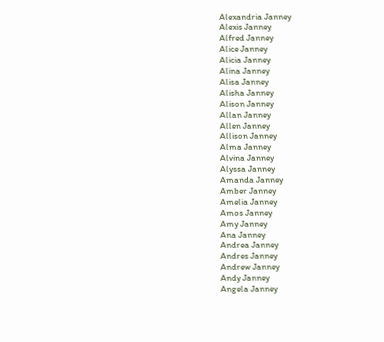Alexandria Janney
Alexis Janney
Alfred Janney
Alice Janney
Alicia Janney
Alina Janney
Alisa Janney
Alisha Janney
Alison Janney
Allan Janney
Allen Janney
Allison Janney
Alma Janney
Alvina Janney
Alyssa Janney
Amanda Janney
Amber Janney
Amelia Janney
Amos Janney
Amy Janney
Ana Janney
Andrea Janney
Andres Janney
Andrew Janney
Andy Janney
Angela Janney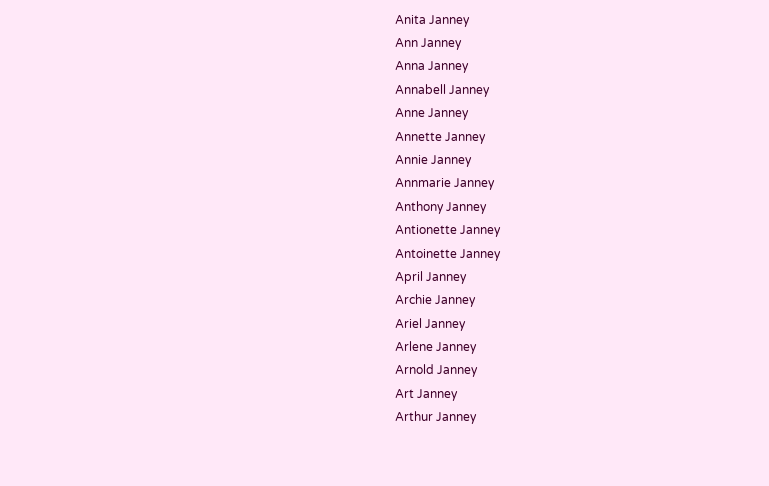Anita Janney
Ann Janney
Anna Janney
Annabell Janney
Anne Janney
Annette Janney
Annie Janney
Annmarie Janney
Anthony Janney
Antionette Janney
Antoinette Janney
April Janney
Archie Janney
Ariel Janney
Arlene Janney
Arnold Janney
Art Janney
Arthur Janney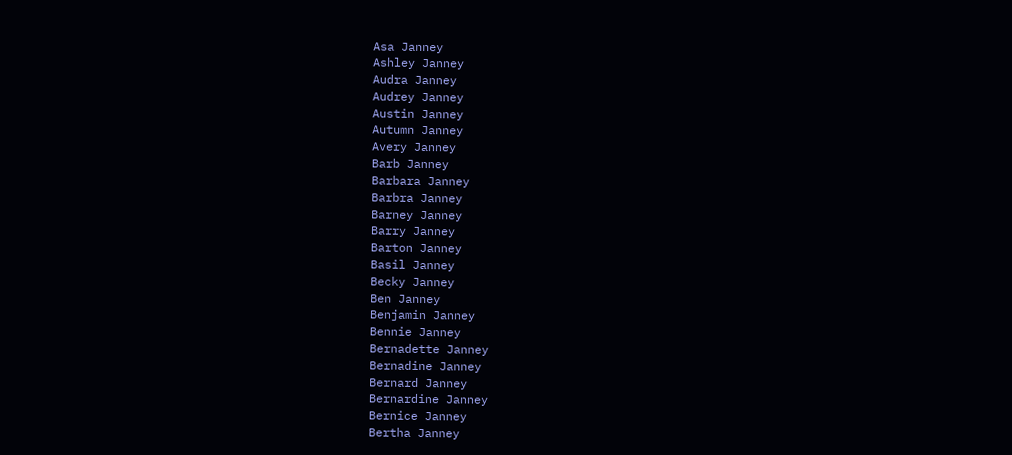Asa Janney
Ashley Janney
Audra Janney
Audrey Janney
Austin Janney
Autumn Janney
Avery Janney
Barb Janney
Barbara Janney
Barbra Janney
Barney Janney
Barry Janney
Barton Janney
Basil Janney
Becky Janney
Ben Janney
Benjamin Janney
Bennie Janney
Bernadette Janney
Bernadine Janney
Bernard Janney
Bernardine Janney
Bernice Janney
Bertha Janney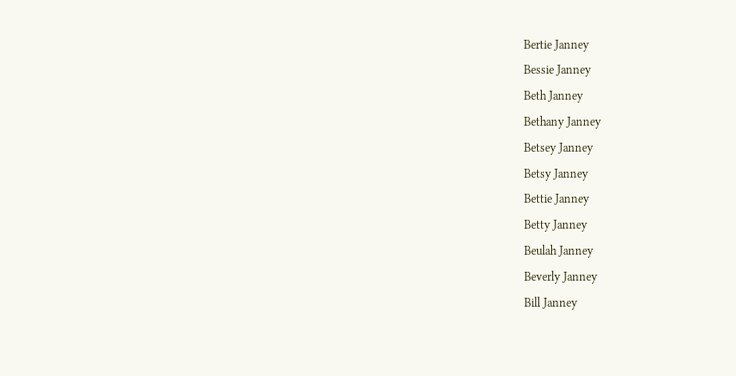Bertie Janney
Bessie Janney
Beth Janney
Bethany Janney
Betsey Janney
Betsy Janney
Bettie Janney
Betty Janney
Beulah Janney
Beverly Janney
Bill Janney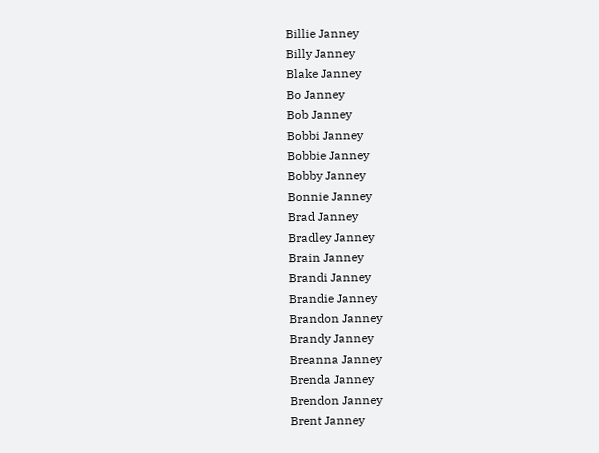Billie Janney
Billy Janney
Blake Janney
Bo Janney
Bob Janney
Bobbi Janney
Bobbie Janney
Bobby Janney
Bonnie Janney
Brad Janney
Bradley Janney
Brain Janney
Brandi Janney
Brandie Janney
Brandon Janney
Brandy Janney
Breanna Janney
Brenda Janney
Brendon Janney
Brent Janney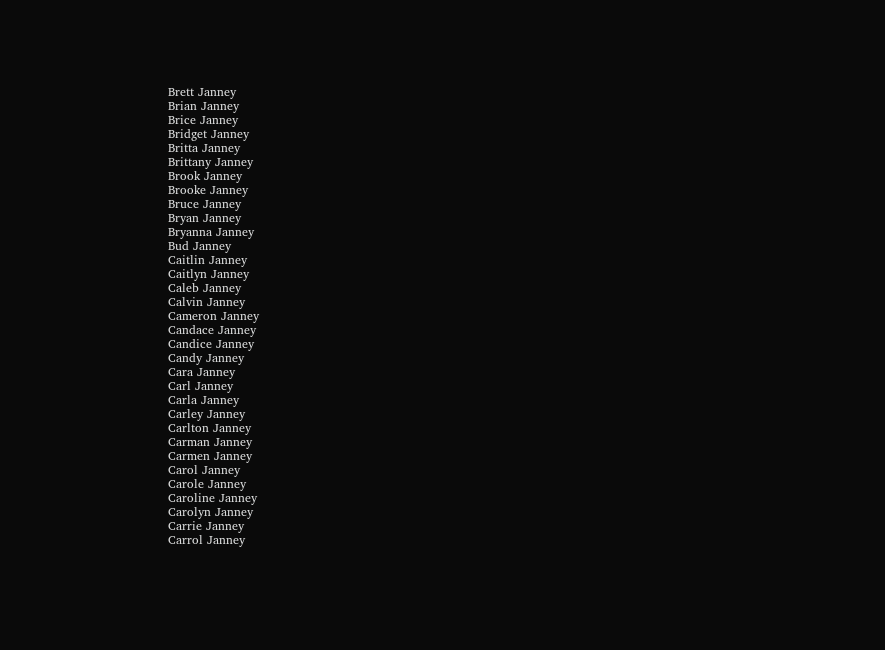Brett Janney
Brian Janney
Brice Janney
Bridget Janney
Britta Janney
Brittany Janney
Brook Janney
Brooke Janney
Bruce Janney
Bryan Janney
Bryanna Janney
Bud Janney
Caitlin Janney
Caitlyn Janney
Caleb Janney
Calvin Janney
Cameron Janney
Candace Janney
Candice Janney
Candy Janney
Cara Janney
Carl Janney
Carla Janney
Carley Janney
Carlton Janney
Carman Janney
Carmen Janney
Carol Janney
Carole Janney
Caroline Janney
Carolyn Janney
Carrie Janney
Carrol Janney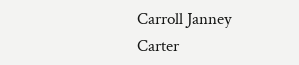Carroll Janney
Carter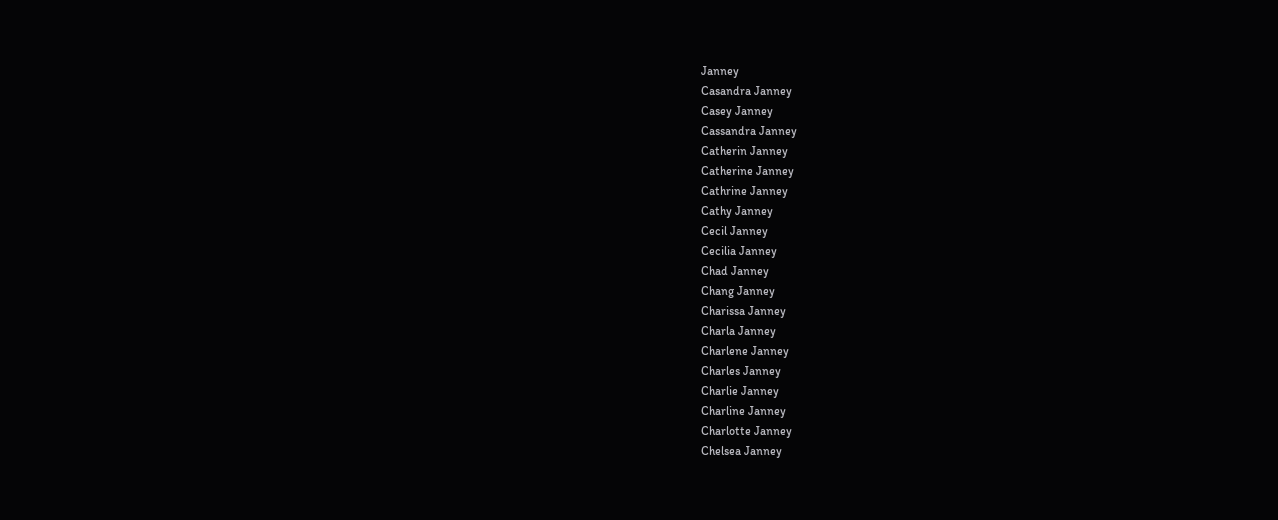Janney
Casandra Janney
Casey Janney
Cassandra Janney
Catherin Janney
Catherine Janney
Cathrine Janney
Cathy Janney
Cecil Janney
Cecilia Janney
Chad Janney
Chang Janney
Charissa Janney
Charla Janney
Charlene Janney
Charles Janney
Charlie Janney
Charline Janney
Charlotte Janney
Chelsea Janney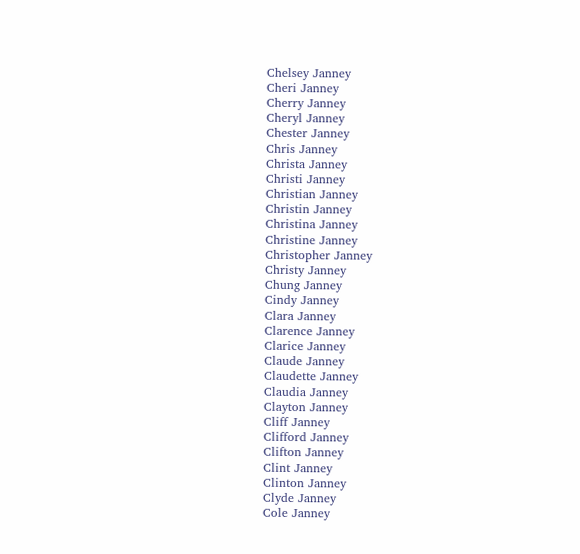Chelsey Janney
Cheri Janney
Cherry Janney
Cheryl Janney
Chester Janney
Chris Janney
Christa Janney
Christi Janney
Christian Janney
Christin Janney
Christina Janney
Christine Janney
Christopher Janney
Christy Janney
Chung Janney
Cindy Janney
Clara Janney
Clarence Janney
Clarice Janney
Claude Janney
Claudette Janney
Claudia Janney
Clayton Janney
Cliff Janney
Clifford Janney
Clifton Janney
Clint Janney
Clinton Janney
Clyde Janney
Cole Janney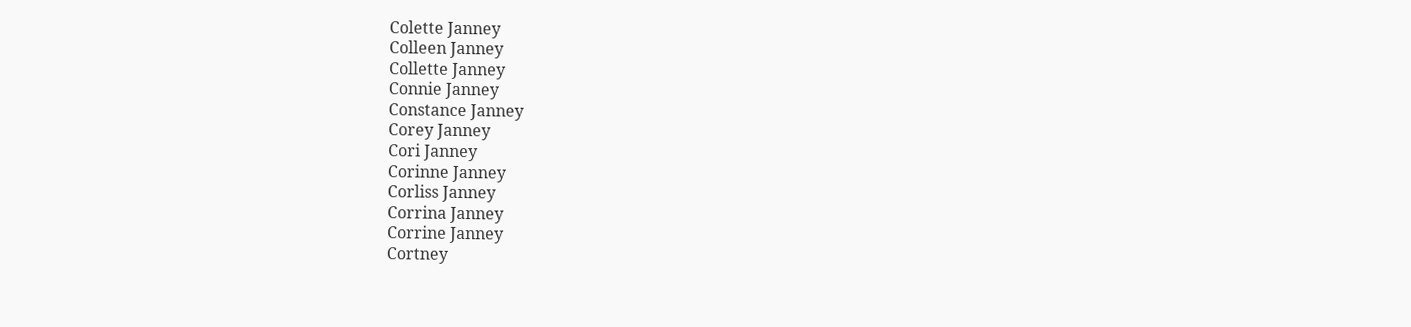Colette Janney
Colleen Janney
Collette Janney
Connie Janney
Constance Janney
Corey Janney
Cori Janney
Corinne Janney
Corliss Janney
Corrina Janney
Corrine Janney
Cortney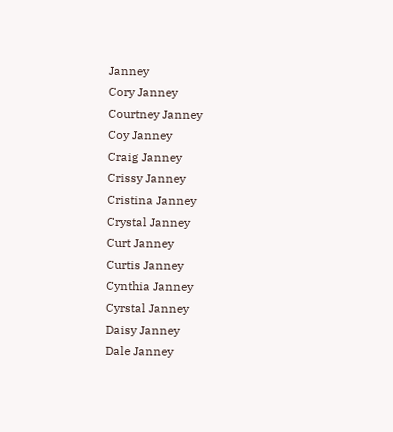Janney
Cory Janney
Courtney Janney
Coy Janney
Craig Janney
Crissy Janney
Cristina Janney
Crystal Janney
Curt Janney
Curtis Janney
Cynthia Janney
Cyrstal Janney
Daisy Janney
Dale Janney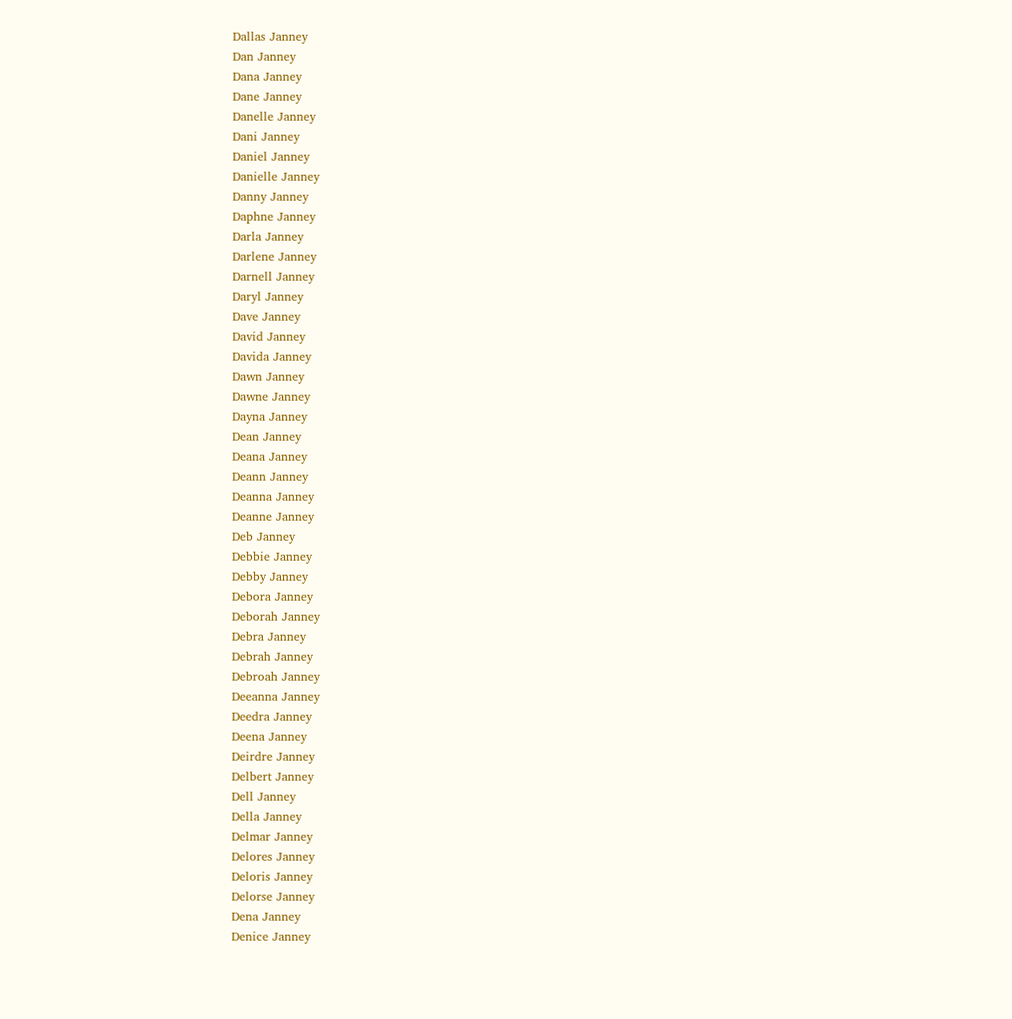Dallas Janney
Dan Janney
Dana Janney
Dane Janney
Danelle Janney
Dani Janney
Daniel Janney
Danielle Janney
Danny Janney
Daphne Janney
Darla Janney
Darlene Janney
Darnell Janney
Daryl Janney
Dave Janney
David Janney
Davida Janney
Dawn Janney
Dawne Janney
Dayna Janney
Dean Janney
Deana Janney
Deann Janney
Deanna Janney
Deanne Janney
Deb Janney
Debbie Janney
Debby Janney
Debora Janney
Deborah Janney
Debra Janney
Debrah Janney
Debroah Janney
Deeanna Janney
Deedra Janney
Deena Janney
Deirdre Janney
Delbert Janney
Dell Janney
Della Janney
Delmar Janney
Delores Janney
Deloris Janney
Delorse Janney
Dena Janney
Denice Janney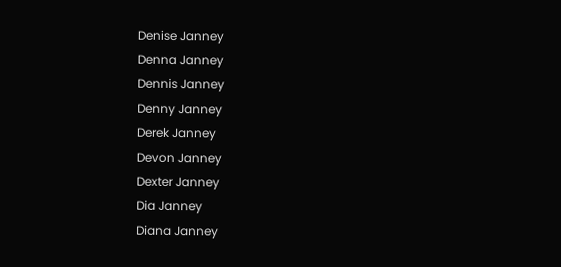Denise Janney
Denna Janney
Dennis Janney
Denny Janney
Derek Janney
Devon Janney
Dexter Janney
Dia Janney
Diana Janney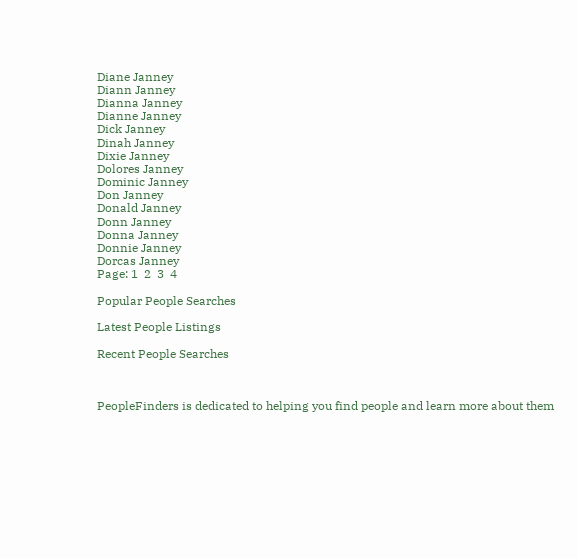Diane Janney
Diann Janney
Dianna Janney
Dianne Janney
Dick Janney
Dinah Janney
Dixie Janney
Dolores Janney
Dominic Janney
Don Janney
Donald Janney
Donn Janney
Donna Janney
Donnie Janney
Dorcas Janney
Page: 1  2  3  4

Popular People Searches

Latest People Listings

Recent People Searches



PeopleFinders is dedicated to helping you find people and learn more about them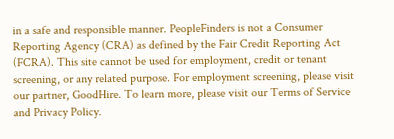in a safe and responsible manner. PeopleFinders is not a Consumer Reporting Agency (CRA) as defined by the Fair Credit Reporting Act (FCRA). This site cannot be used for employment, credit or tenant screening, or any related purpose. For employment screening, please visit our partner, GoodHire. To learn more, please visit our Terms of Service and Privacy Policy.